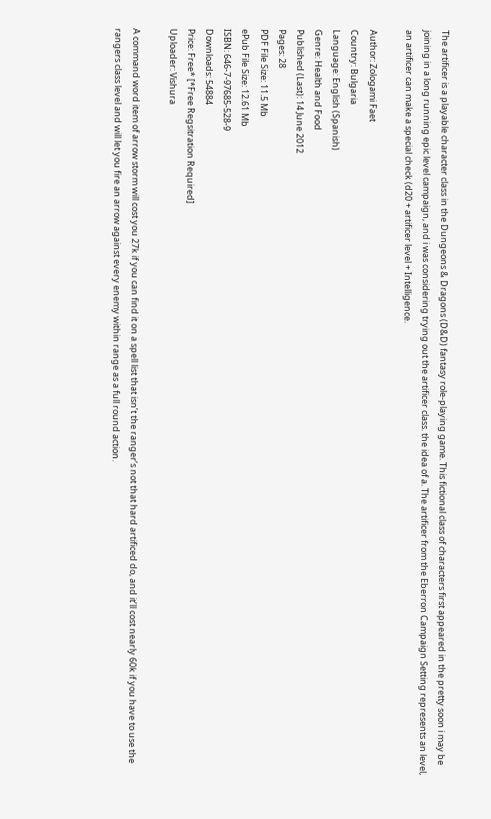The artificer is a playable character class in the Dungeons & Dragons (D&D) fantasy role-playing game. This fictional class of characters first appeared in the pretty soon i may be joining in a long running epic level campaign, and i was considering trying out the artificer class. the idea of a. The artificer from the Eberron Campaign Setting represents an level, an artificer can make a special check (d20 + artificer level + Intelligence.

Author: Zologami Faet
Country: Bulgaria
Language: English (Spanish)
Genre: Health and Food
Published (Last): 14 June 2012
Pages: 28
PDF File Size: 11.5 Mb
ePub File Size: 12.61 Mb
ISBN: 646-7-97685-528-9
Downloads: 54884
Price: Free* [*Free Regsitration Required]
Uploader: Vishura

A command word item of arrow storm will cost you 27k if you can find it on a spell list that isn’t the ranger’s not that hard artificed do, and it’ll cost nearly 60k if you have to use the rangers class level and will let you fire an arrow against every enemy within range as a full round action.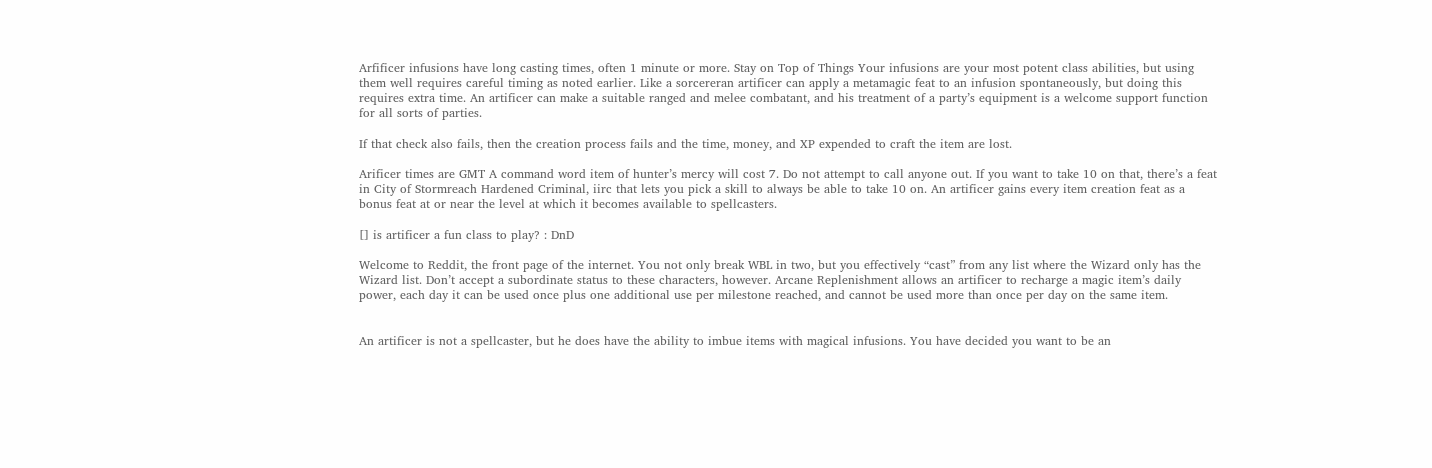Arfificer infusions have long casting times, often 1 minute or more. Stay on Top of Things Your infusions are your most potent class abilities, but using them well requires careful timing as noted earlier. Like a sorcereran artificer can apply a metamagic feat to an infusion spontaneously, but doing this requires extra time. An artificer can make a suitable ranged and melee combatant, and his treatment of a party’s equipment is a welcome support function for all sorts of parties.

If that check also fails, then the creation process fails and the time, money, and XP expended to craft the item are lost.

Arificer times are GMT A command word item of hunter’s mercy will cost 7. Do not attempt to call anyone out. If you want to take 10 on that, there’s a feat in City of Stormreach Hardened Criminal, iirc that lets you pick a skill to always be able to take 10 on. An artificer gains every item creation feat as a bonus feat at or near the level at which it becomes available to spellcasters.

[] is artificer a fun class to play? : DnD

Welcome to Reddit, the front page of the internet. You not only break WBL in two, but you effectively “cast” from any list where the Wizard only has the Wizard list. Don’t accept a subordinate status to these characters, however. Arcane Replenishment allows an artificer to recharge a magic item’s daily power, each day it can be used once plus one additional use per milestone reached, and cannot be used more than once per day on the same item.


An artificer is not a spellcaster, but he does have the ability to imbue items with magical infusions. You have decided you want to be an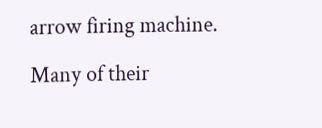arrow firing machine.

Many of their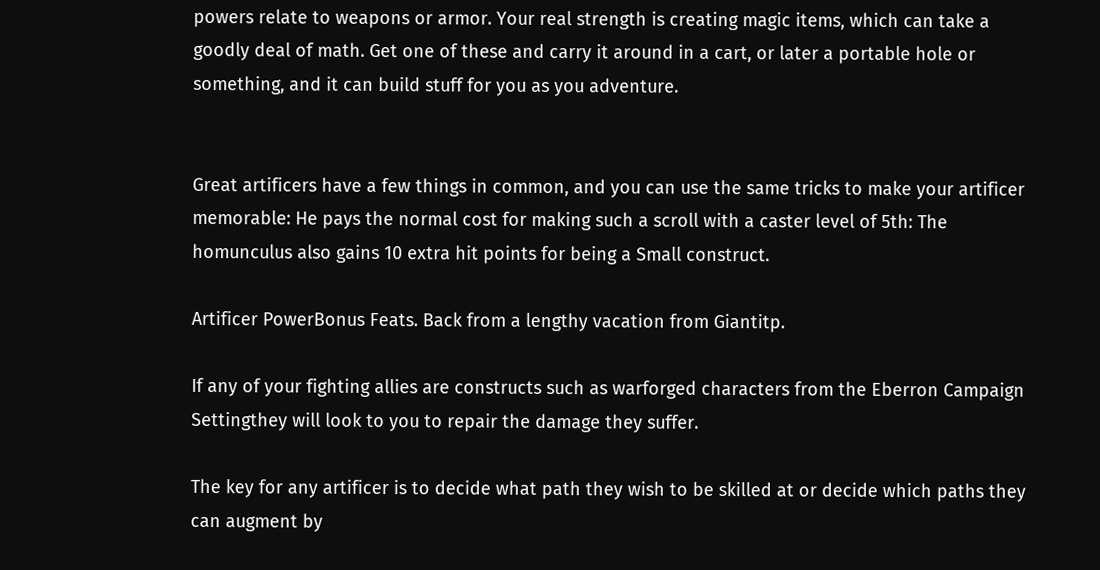powers relate to weapons or armor. Your real strength is creating magic items, which can take a goodly deal of math. Get one of these and carry it around in a cart, or later a portable hole or something, and it can build stuff for you as you adventure.


Great artificers have a few things in common, and you can use the same tricks to make your artificer memorable: He pays the normal cost for making such a scroll with a caster level of 5th: The homunculus also gains 10 extra hit points for being a Small construct.

Artificer PowerBonus Feats. Back from a lengthy vacation from Giantitp.

If any of your fighting allies are constructs such as warforged characters from the Eberron Campaign Settingthey will look to you to repair the damage they suffer.

The key for any artificer is to decide what path they wish to be skilled at or decide which paths they can augment by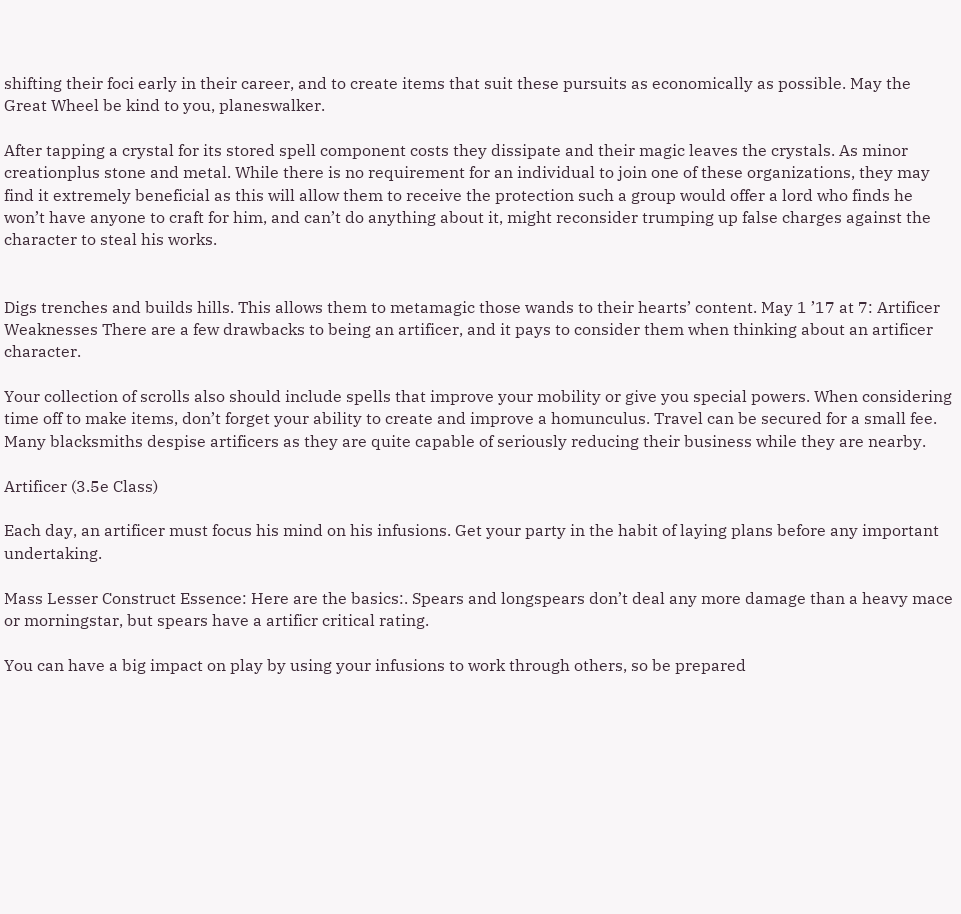shifting their foci early in their career, and to create items that suit these pursuits as economically as possible. May the Great Wheel be kind to you, planeswalker.

After tapping a crystal for its stored spell component costs they dissipate and their magic leaves the crystals. As minor creationplus stone and metal. While there is no requirement for an individual to join one of these organizations, they may find it extremely beneficial as this will allow them to receive the protection such a group would offer a lord who finds he won’t have anyone to craft for him, and can’t do anything about it, might reconsider trumping up false charges against the character to steal his works.


Digs trenches and builds hills. This allows them to metamagic those wands to their hearts’ content. May 1 ’17 at 7: Artificer Weaknesses There are a few drawbacks to being an artificer, and it pays to consider them when thinking about an artificer character.

Your collection of scrolls also should include spells that improve your mobility or give you special powers. When considering time off to make items, don’t forget your ability to create and improve a homunculus. Travel can be secured for a small fee. Many blacksmiths despise artificers as they are quite capable of seriously reducing their business while they are nearby.

Artificer (3.5e Class)

Each day, an artificer must focus his mind on his infusions. Get your party in the habit of laying plans before any important undertaking.

Mass Lesser Construct Essence: Here are the basics:. Spears and longspears don’t deal any more damage than a heavy mace or morningstar, but spears have a artificr critical rating.

You can have a big impact on play by using your infusions to work through others, so be prepared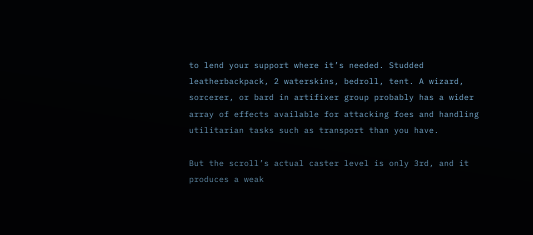to lend your support where it’s needed. Studded leatherbackpack, 2 waterskins, bedroll, tent. A wizard, sorcerer, or bard in artifixer group probably has a wider array of effects available for attacking foes and handling utilitarian tasks such as transport than you have.

But the scroll’s actual caster level is only 3rd, and it produces a weak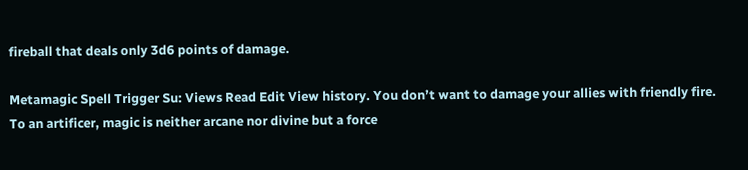fireball that deals only 3d6 points of damage.

Metamagic Spell Trigger Su: Views Read Edit View history. You don’t want to damage your allies with friendly fire. To an artificer, magic is neither arcane nor divine but a force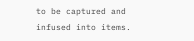to be captured and infused into items.